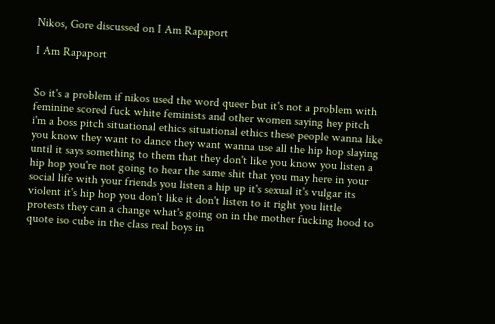Nikos, Gore discussed on I Am Rapaport

I Am Rapaport


So it's a problem if nikos used the word queer but it's not a problem with feminine scored fuck white feminists and other women saying hey pitch i'm a boss pitch situational ethics situational ethics these people wanna like you know they want to dance they want wanna use all the hip hop slaying until it says something to them that they don't like you know you listen a hip hop you're not going to hear the same shit that you may here in your social life with your friends you listen a hip up it's sexual it's vulgar its violent it's hip hop you don't like it don't listen to it right you little protests they can a change what's going on in the mother fucking hood to quote iso cube in the class real boys in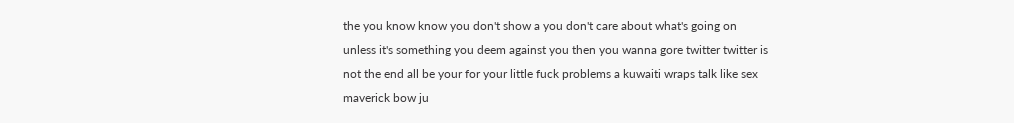the you know know you don't show a you don't care about what's going on unless it's something you deem against you then you wanna gore twitter twitter is not the end all be your for your little fuck problems a kuwaiti wraps talk like sex maverick bow ju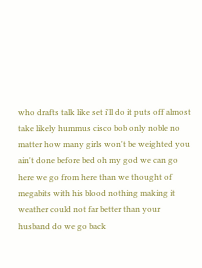who drafts talk like set i'll do it puts off almost take likely hummus cisco bob only noble no matter how many girls won't be weighted you ain't done before bed oh my god we can go here we go from here than we thought of megabits with his blood nothing making it weather could not far better than your husband do we go back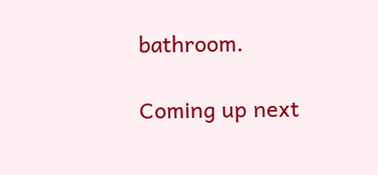bathroom.

Coming up next